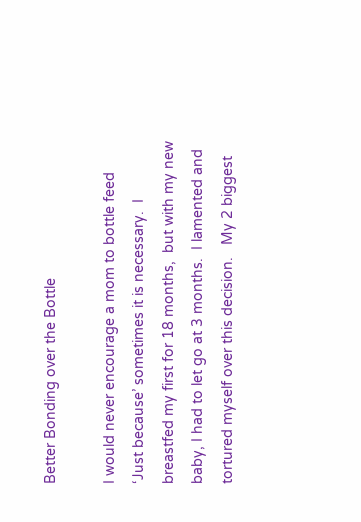Better Bonding over the Bottle

I would never encourage a mom to bottle feed ‘Just because’ sometimes it is necessary.  I breastfed my first for 18 months,  but with my new baby, I had to let go at 3 months.  I lamented and tortured myself over this decision.   My 2 biggest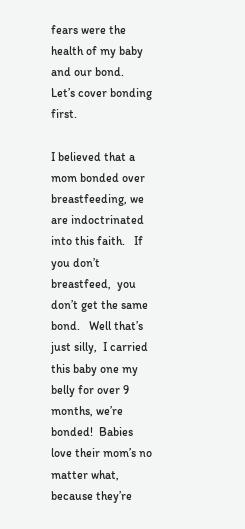fears were the health of my baby and our bond.   Let’s cover bonding first.

I believed that a mom bonded over breastfeeding, we are indoctrinated into this faith.   If you don’t breastfeed,  you don’t get the same bond.   Well that’s just silly,  I carried this baby one my belly for over 9 months, we’re bonded!  Babies love their mom’s no matter what, because they’re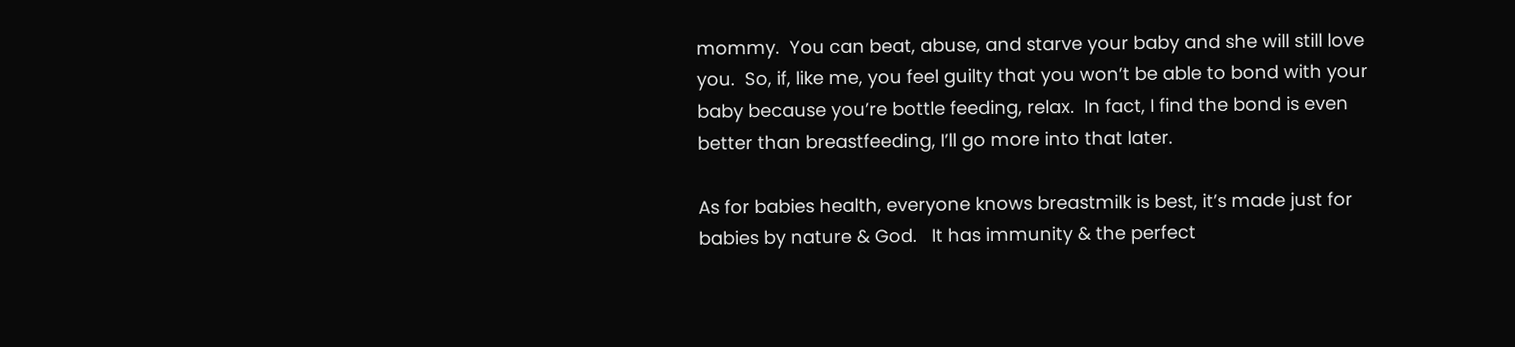mommy.  You can beat, abuse, and starve your baby and she will still love you.  So, if, like me, you feel guilty that you won’t be able to bond with your baby because you’re bottle feeding, relax.  In fact, I find the bond is even better than breastfeeding, I’ll go more into that later.

As for babies health, everyone knows breastmilk is best, it’s made just for babies by nature & God.   It has immunity & the perfect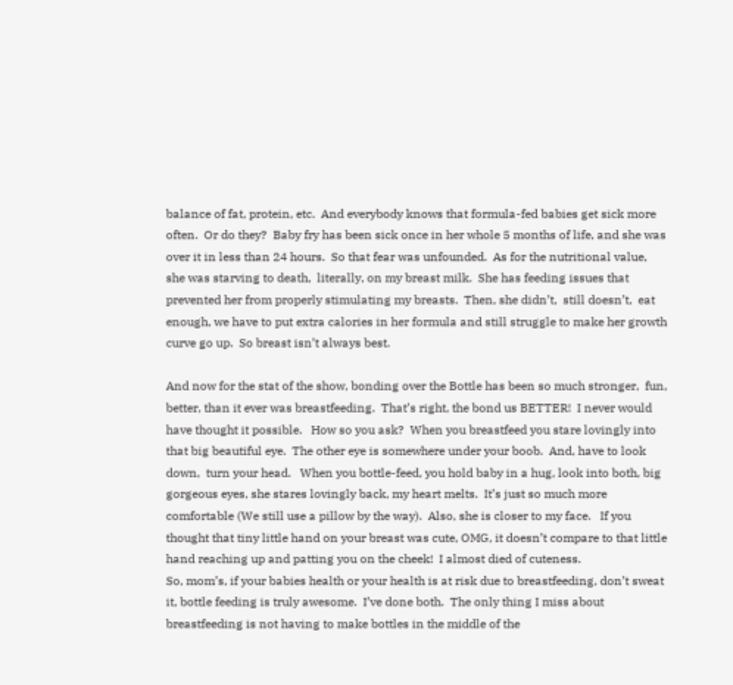balance of fat, protein, etc.  And everybody knows that formula-fed babies get sick more often.  Or do they?  Baby fry has been sick once in her whole 5 months of life, and she was over it in less than 24 hours.  So that fear was unfounded.  As for the nutritional value, she was starving to death,  literally, on my breast milk.  She has feeding issues that prevented her from properly stimulating my breasts.  Then, she didn’t,  still doesn’t,  eat enough, we have to put extra calories in her formula and still struggle to make her growth curve go up.  So breast isn’t always best.

And now for the stat of the show, bonding over the Bottle has been so much stronger,  fun, better, than it ever was breastfeeding.  That’s right, the bond us BETTER!  I never would have thought it possible.   How so you ask?  When you breastfeed you stare lovingly into that big beautiful eye.  The other eye is somewhere under your boob.  And, have to look down,  turn your head.   When you bottle-feed, you hold baby in a hug, look into both, big gorgeous eyes, she stares lovingly back, my heart melts.  It’s just so much more comfortable (We still use a pillow by the way).  Also, she is closer to my face.   If you thought that tiny little hand on your breast was cute, OMG, it doesn’t compare to that little hand reaching up and patting you on the cheek!  I almost died of cuteness.
So, mom’s, if your babies health or your health is at risk due to breastfeeding, don’t sweat it, bottle feeding is truly awesome.  I’ve done both.  The only thing I miss about breastfeeding is not having to make bottles in the middle of the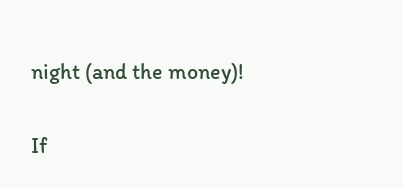night (and the money)!

If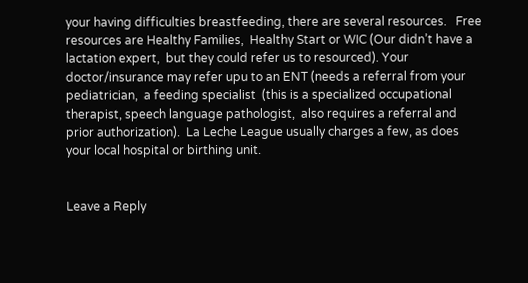your having difficulties breastfeeding, there are several resources.   Free resources are Healthy Families,  Healthy Start or WIC (Our didn’t have a lactation expert,  but they could refer us to resourced). Your doctor/insurance may refer upu to an ENT (needs a referral from your pediatrician,  a feeding specialist  (this is a specialized occupational therapist, speech language pathologist,  also requires a referral and prior authorization).  La Leche League usually charges a few, as does your local hospital or birthing unit.


Leave a Reply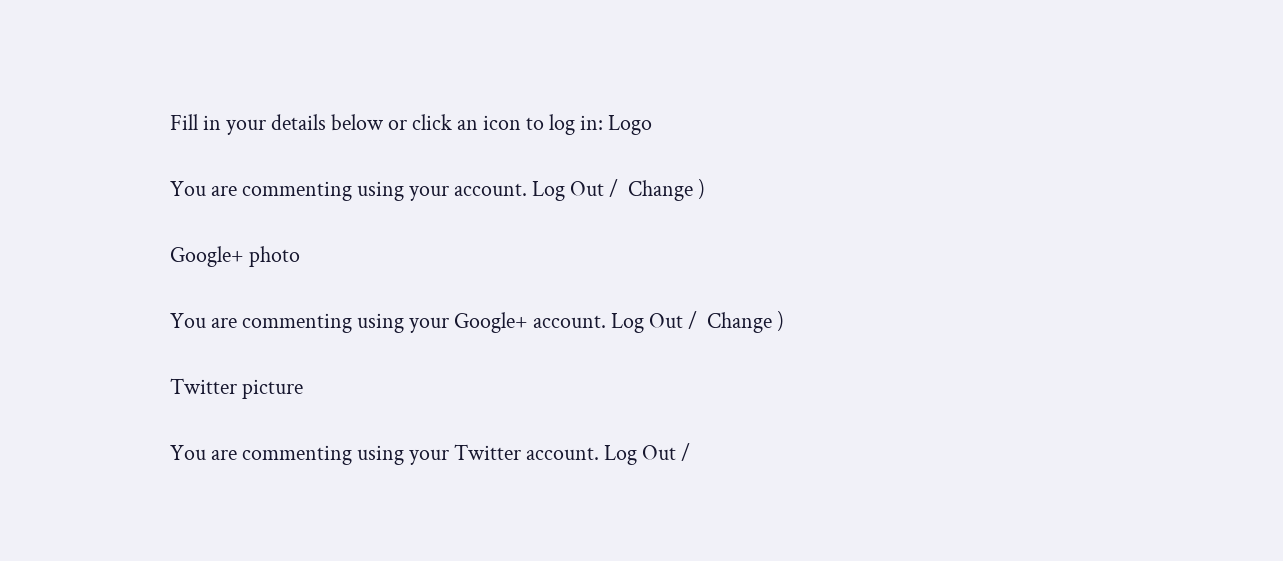Fill in your details below or click an icon to log in: Logo

You are commenting using your account. Log Out /  Change )

Google+ photo

You are commenting using your Google+ account. Log Out /  Change )

Twitter picture

You are commenting using your Twitter account. Log Out /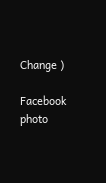Change )

Facebook photo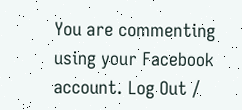You are commenting using your Facebook account. Log Out /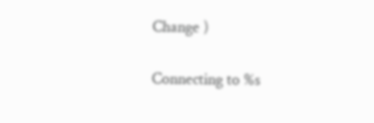Change )

Connecting to %s